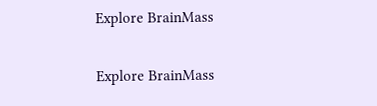Explore BrainMass

Explore BrainMass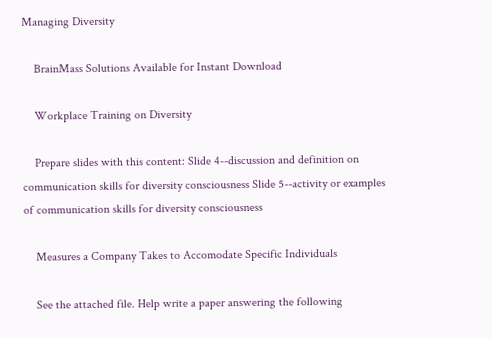Managing Diversity

    BrainMass Solutions Available for Instant Download

    Workplace Training on Diversity

    Prepare slides with this content: Slide 4--discussion and definition on communication skills for diversity consciousness Slide 5--activity or examples of communication skills for diversity consciousness

    Measures a Company Takes to Accomodate Specific Individuals

    See the attached file. Help write a paper answering the following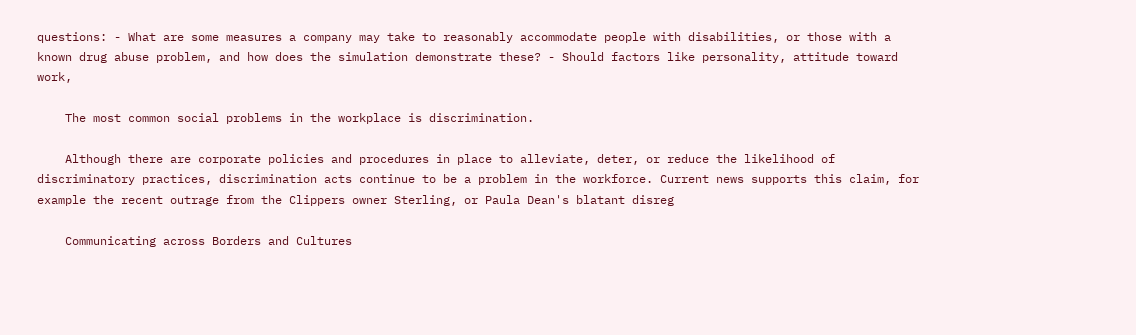questions: - What are some measures a company may take to reasonably accommodate people with disabilities, or those with a known drug abuse problem, and how does the simulation demonstrate these? - Should factors like personality, attitude toward work,

    The most common social problems in the workplace is discrimination.

    Although there are corporate policies and procedures in place to alleviate, deter, or reduce the likelihood of discriminatory practices, discrimination acts continue to be a problem in the workforce. Current news supports this claim, for example the recent outrage from the Clippers owner Sterling, or Paula Dean's blatant disreg

    Communicating across Borders and Cultures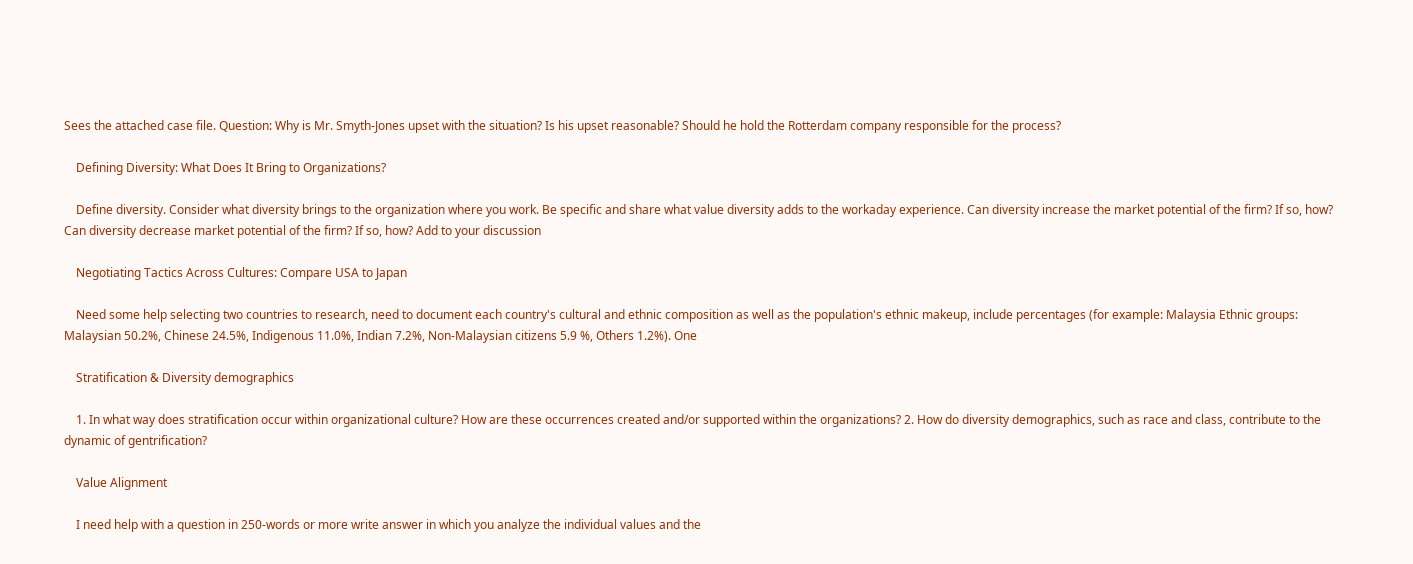Sees the attached case file. Question: Why is Mr. Smyth-Jones upset with the situation? Is his upset reasonable? Should he hold the Rotterdam company responsible for the process?

    Defining Diversity: What Does It Bring to Organizations?

    Define diversity. Consider what diversity brings to the organization where you work. Be specific and share what value diversity adds to the workaday experience. Can diversity increase the market potential of the firm? If so, how? Can diversity decrease market potential of the firm? If so, how? Add to your discussion

    Negotiating Tactics Across Cultures: Compare USA to Japan

    Need some help selecting two countries to research, need to document each country's cultural and ethnic composition as well as the population's ethnic makeup, include percentages (for example: Malaysia Ethnic groups: Malaysian 50.2%, Chinese 24.5%, Indigenous 11.0%, Indian 7.2%, Non-Malaysian citizens 5.9 %, Others 1.2%). One

    Stratification & Diversity demographics

    1. In what way does stratification occur within organizational culture? How are these occurrences created and/or supported within the organizations? 2. How do diversity demographics, such as race and class, contribute to the dynamic of gentrification?

    Value Alignment

    I need help with a question in 250-words or more write answer in which you analyze the individual values and the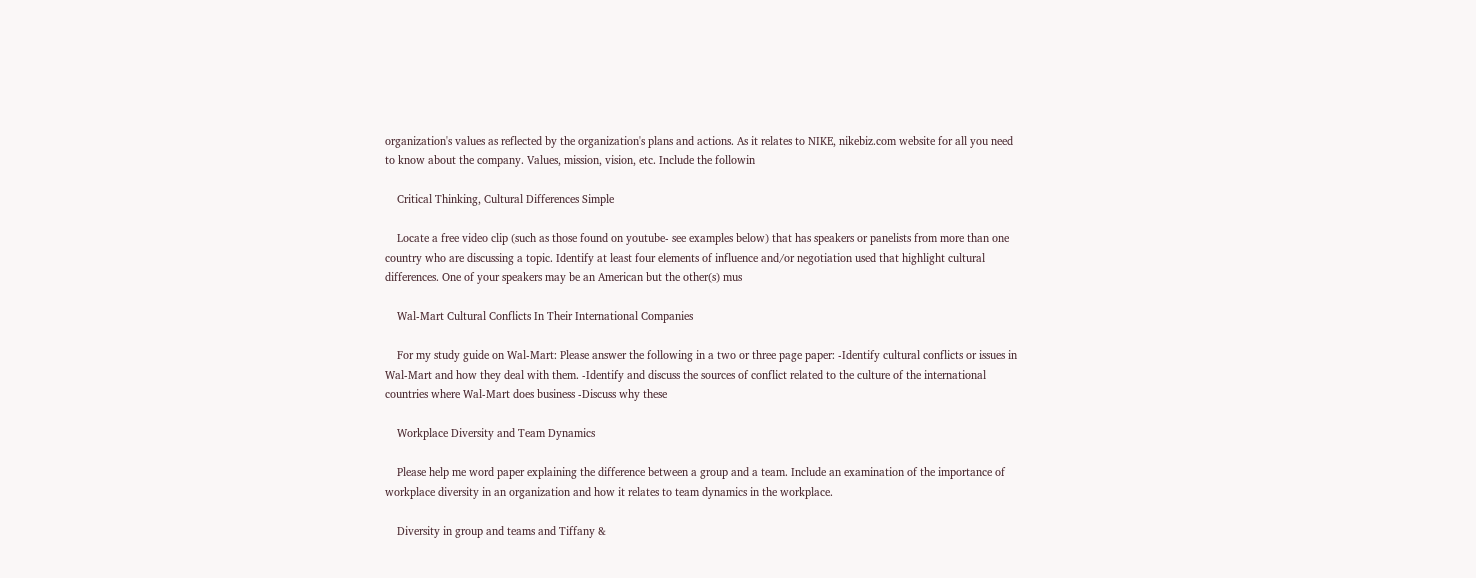organization's values as reflected by the organization's plans and actions. As it relates to NIKE, nikebiz.com website for all you need to know about the company. Values, mission, vision, etc. Include the followin

    Critical Thinking, Cultural Differences Simple

    Locate a free video clip (such as those found on youtube- see examples below) that has speakers or panelists from more than one country who are discussing a topic. Identify at least four elements of influence and/or negotiation used that highlight cultural differences. One of your speakers may be an American but the other(s) mus

    Wal-Mart Cultural Conflicts In Their International Companies

    For my study guide on Wal-Mart: Please answer the following in a two or three page paper: -Identify cultural conflicts or issues in Wal-Mart and how they deal with them. -Identify and discuss the sources of conflict related to the culture of the international countries where Wal-Mart does business -Discuss why these

    Workplace Diversity and Team Dynamics

    Please help me word paper explaining the difference between a group and a team. Include an examination of the importance of workplace diversity in an organization and how it relates to team dynamics in the workplace.

    Diversity in group and teams and Tiffany &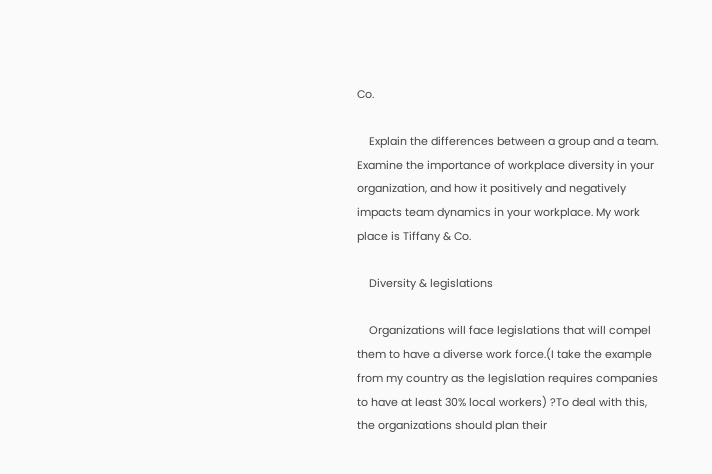Co.

    Explain the differences between a group and a team. Examine the importance of workplace diversity in your organization, and how it positively and negatively impacts team dynamics in your workplace. My work place is Tiffany & Co.

    Diversity & legislations

    Organizations will face legislations that will compel them to have a diverse work force.(I take the example from my country as the legislation requires companies to have at least 30% local workers) ?To deal with this, the organizations should plan their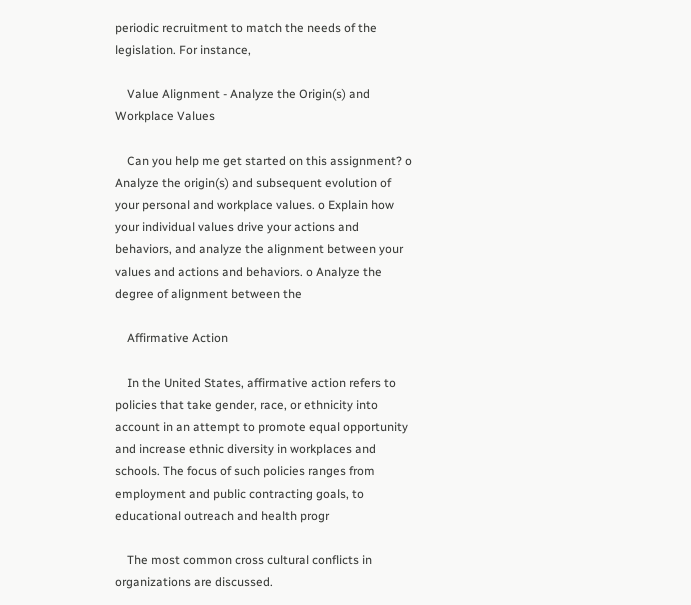periodic recruitment to match the needs of the legislation. For instance,

    Value Alignment - Analyze the Origin(s) and Workplace Values

    Can you help me get started on this assignment? o Analyze the origin(s) and subsequent evolution of your personal and workplace values. o Explain how your individual values drive your actions and behaviors, and analyze the alignment between your values and actions and behaviors. o Analyze the degree of alignment between the

    Affirmative Action

    In the United States, affirmative action refers to policies that take gender, race, or ethnicity into account in an attempt to promote equal opportunity and increase ethnic diversity in workplaces and schools. The focus of such policies ranges from employment and public contracting goals, to educational outreach and health progr

    The most common cross cultural conflicts in organizations are discussed.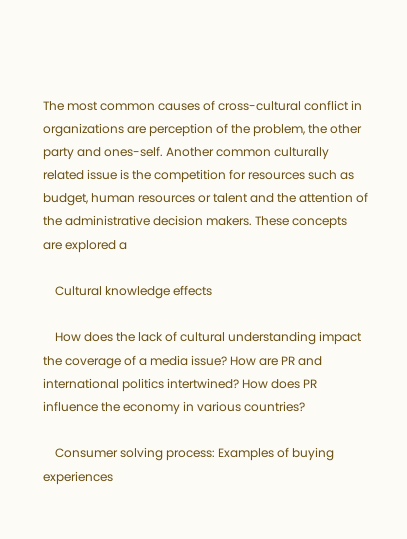The most common causes of cross-cultural conflict in organizations are perception of the problem, the other party and ones-self. Another common culturally related issue is the competition for resources such as budget, human resources or talent and the attention of the administrative decision makers. These concepts are explored a

    Cultural knowledge effects

    How does the lack of cultural understanding impact the coverage of a media issue? How are PR and international politics intertwined? How does PR influence the economy in various countries?

    Consumer solving process: Examples of buying experiences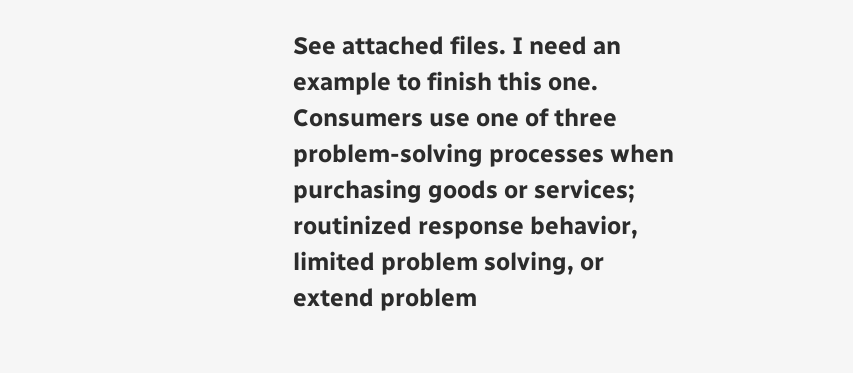See attached files. I need an example to finish this one. Consumers use one of three problem-solving processes when purchasing goods or services; routinized response behavior, limited problem solving, or extend problem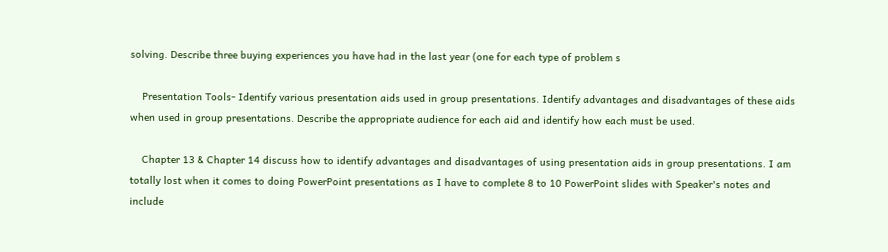solving. Describe three buying experiences you have had in the last year (one for each type of problem s

    Presentation Tools- Identify various presentation aids used in group presentations. Identify advantages and disadvantages of these aids when used in group presentations. Describe the appropriate audience for each aid and identify how each must be used.

    Chapter 13 & Chapter 14 discuss how to identify advantages and disadvantages of using presentation aids in group presentations. I am totally lost when it comes to doing PowerPoint presentations as I have to complete 8 to 10 PowerPoint slides with Speaker's notes and include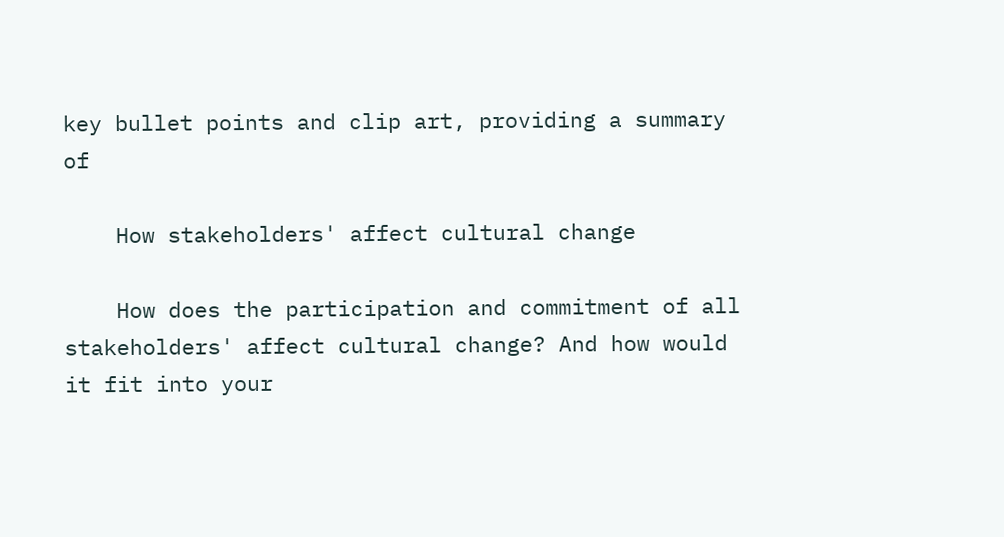key bullet points and clip art, providing a summary of

    How stakeholders' affect cultural change

    How does the participation and commitment of all stakeholders' affect cultural change? And how would it fit into your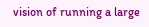vision of running a large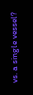vs. a single vessel?